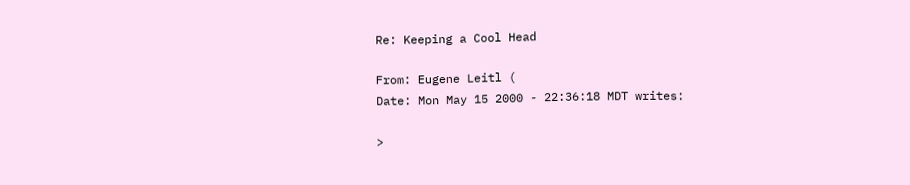Re: Keeping a Cool Head

From: Eugene Leitl (
Date: Mon May 15 2000 - 22:36:18 MDT writes:

>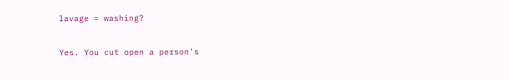lavage = washing?

Yes. You cut open a person's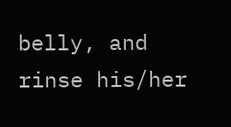belly, and rinse his/her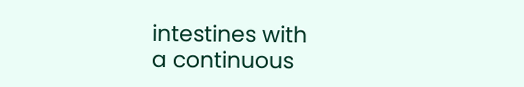intestines with
a continuous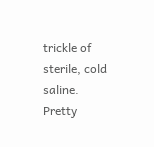trickle of sterile, cold saline. Pretty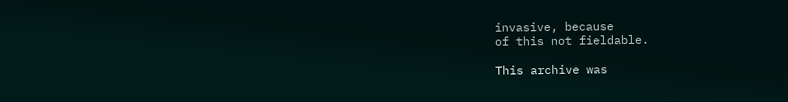invasive, because
of this not fieldable.

This archive was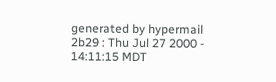generated by hypermail 2b29 : Thu Jul 27 2000 - 14:11:15 MDT